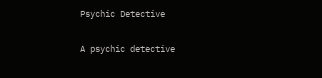Psychic Detective


A psychic detective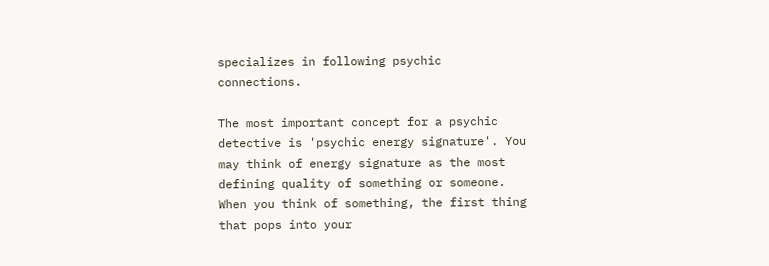specializes in following psychic connections.

The most important concept for a psychic detective is 'psychic energy signature'. You may think of energy signature as the most defining quality of something or someone. When you think of something, the first thing that pops into your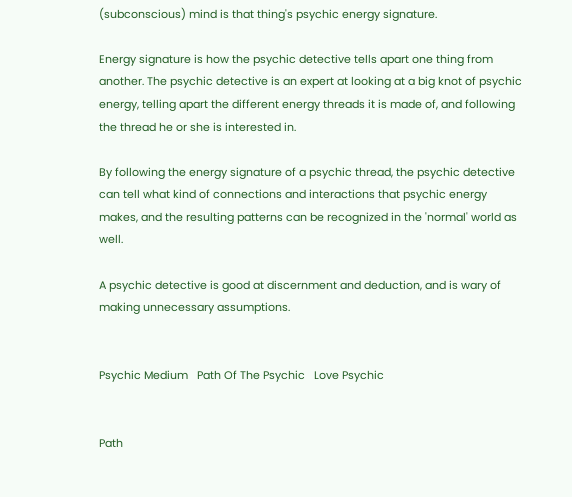(subconscious) mind is that thing's psychic energy signature.

Energy signature is how the psychic detective tells apart one thing from another. The psychic detective is an expert at looking at a big knot of psychic energy, telling apart the different energy threads it is made of, and following the thread he or she is interested in.

By following the energy signature of a psychic thread, the psychic detective can tell what kind of connections and interactions that psychic energy makes, and the resulting patterns can be recognized in the 'normal' world as well.

A psychic detective is good at discernment and deduction, and is wary of making unnecessary assumptions.


Psychic Medium   Path Of The Psychic   Love Psychic


Path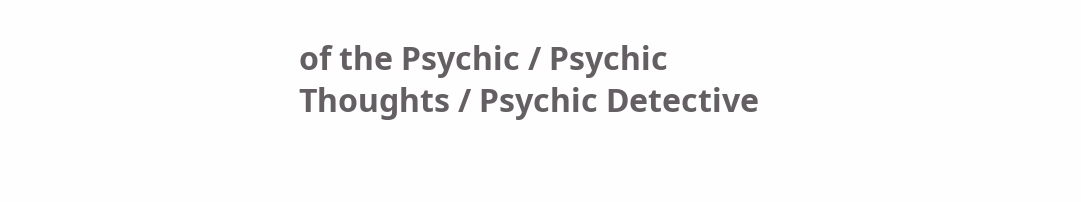of the Psychic / Psychic Thoughts / Psychic Detective